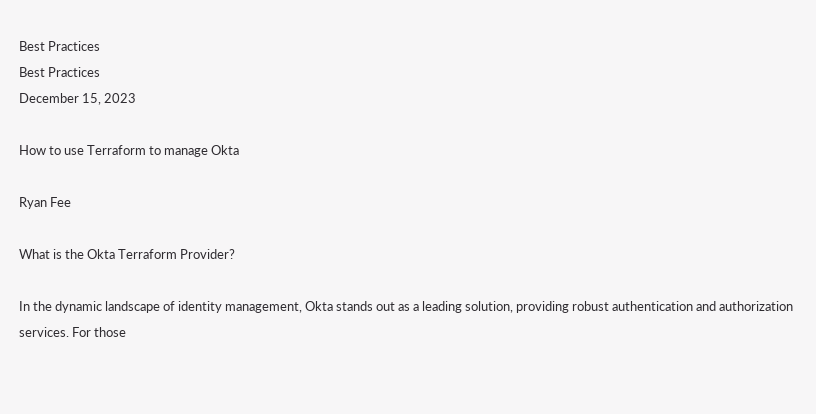Best Practices
Best Practices
December 15, 2023

How to use Terraform to manage Okta

Ryan Fee

What is the Okta Terraform Provider?

In the dynamic landscape of identity management, Okta stands out as a leading solution, providing robust authentication and authorization services. For those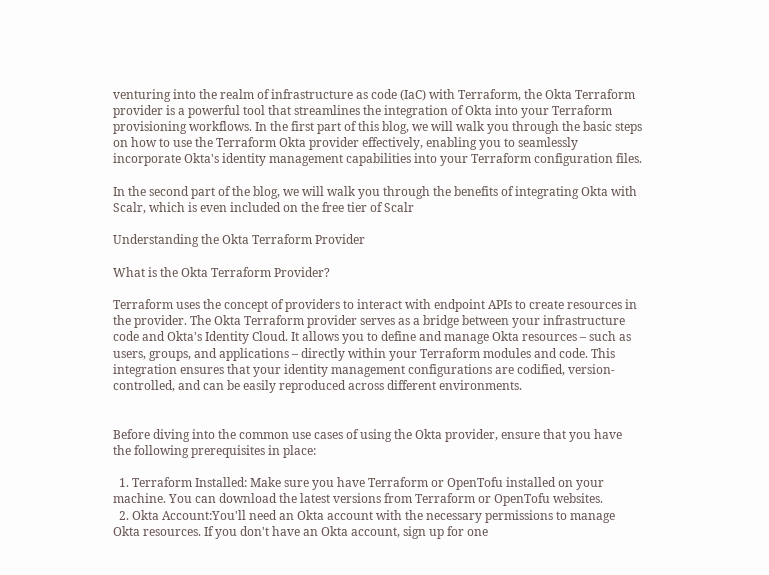venturing into the realm of infrastructure as code (IaC) with Terraform, the Okta Terraform provider is a powerful tool that streamlines the integration of Okta into your Terraform provisioning workflows. In the first part of this blog, we will walk you through the basic steps on how to use the Terraform Okta provider effectively, enabling you to seamlessly incorporate Okta's identity management capabilities into your Terraform configuration files.

In the second part of the blog, we will walk you through the benefits of integrating Okta with Scalr, which is even included on the free tier of Scalr

Understanding the Okta Terraform Provider

What is the Okta Terraform Provider?

Terraform uses the concept of providers to interact with endpoint APIs to create resources in the provider. The Okta Terraform provider serves as a bridge between your infrastructure code and Okta's Identity Cloud. It allows you to define and manage Okta resources – such as users, groups, and applications – directly within your Terraform modules and code. This integration ensures that your identity management configurations are codified, version-controlled, and can be easily reproduced across different environments.


Before diving into the common use cases of using the Okta provider, ensure that you have the following prerequisites in place:

  1. Terraform Installed: Make sure you have Terraform or OpenTofu installed on your machine. You can download the latest versions from Terraform or OpenTofu websites.
  2. Okta Account:You'll need an Okta account with the necessary permissions to manage Okta resources. If you don't have an Okta account, sign up for one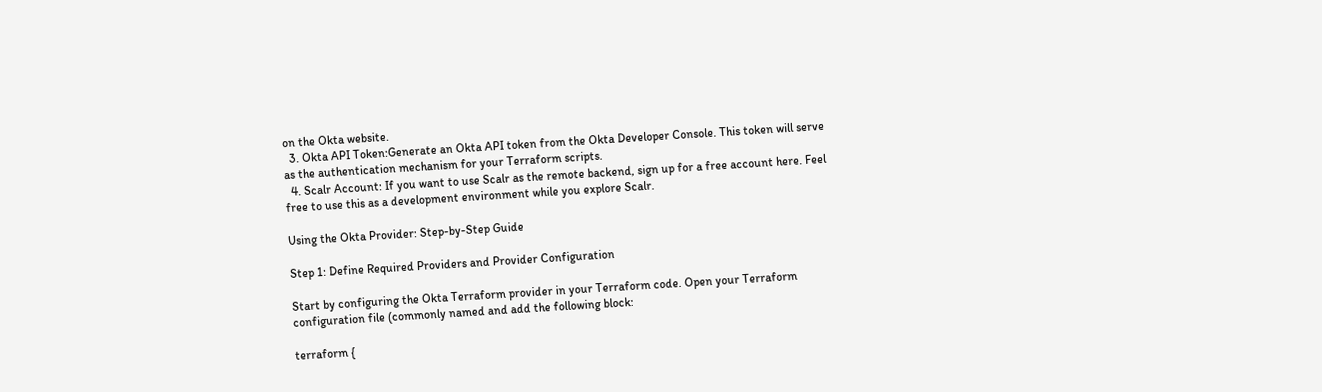on the Okta website.
  3. Okta API Token:Generate an Okta API token from the Okta Developer Console. This token will serve as the authentication mechanism for your Terraform scripts.
  4. Scalr Account: If you want to use Scalr as the remote backend, sign up for a free account here. Feel free to use this as a development environment while you explore Scalr.

Using the Okta Provider: Step-by-Step Guide

Step 1: Define Required Providers and Provider Configuration

Start by configuring the Okta Terraform provider in your Terraform code. Open your Terraform configuration file (commonly named and add the following block:

terraform {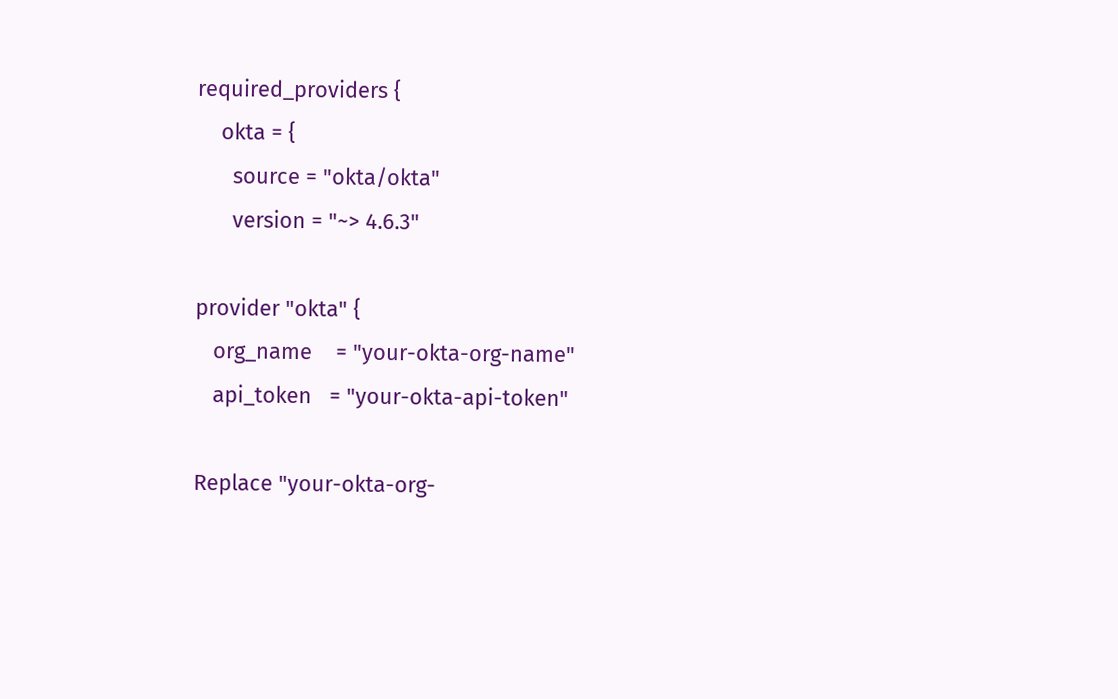required_providers {
    okta = {
      source = "okta/okta"
      version = "~> 4.6.3"

provider "okta" {
   org_name    = "your-okta-org-name"
   api_token   = "your-okta-api-token"

Replace "your-okta-org-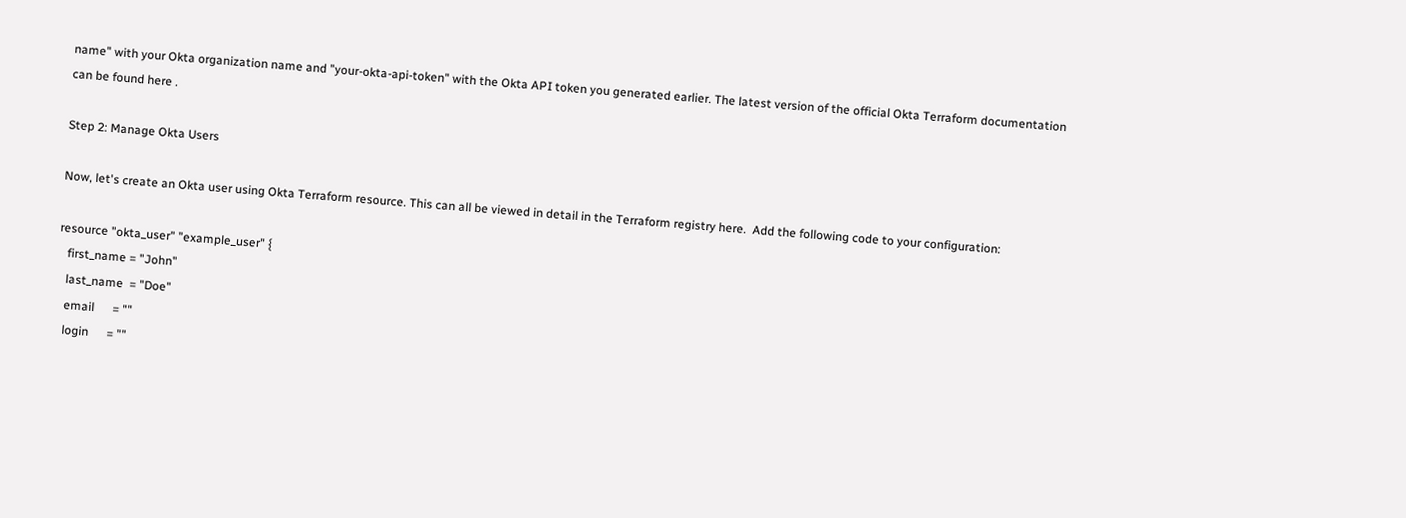name" with your Okta organization name and "your-okta-api-token" with the Okta API token you generated earlier. The latest version of the official Okta Terraform documentation can be found here .

Step 2: Manage Okta Users

Now, let's create an Okta user using Okta Terraform resource. This can all be viewed in detail in the Terraform registry here.  Add the following code to your configuration:

resource "okta_user" "example_user" {
   first_name = "John"
   last_name  = "Doe"
   email      = ""
   login      = ""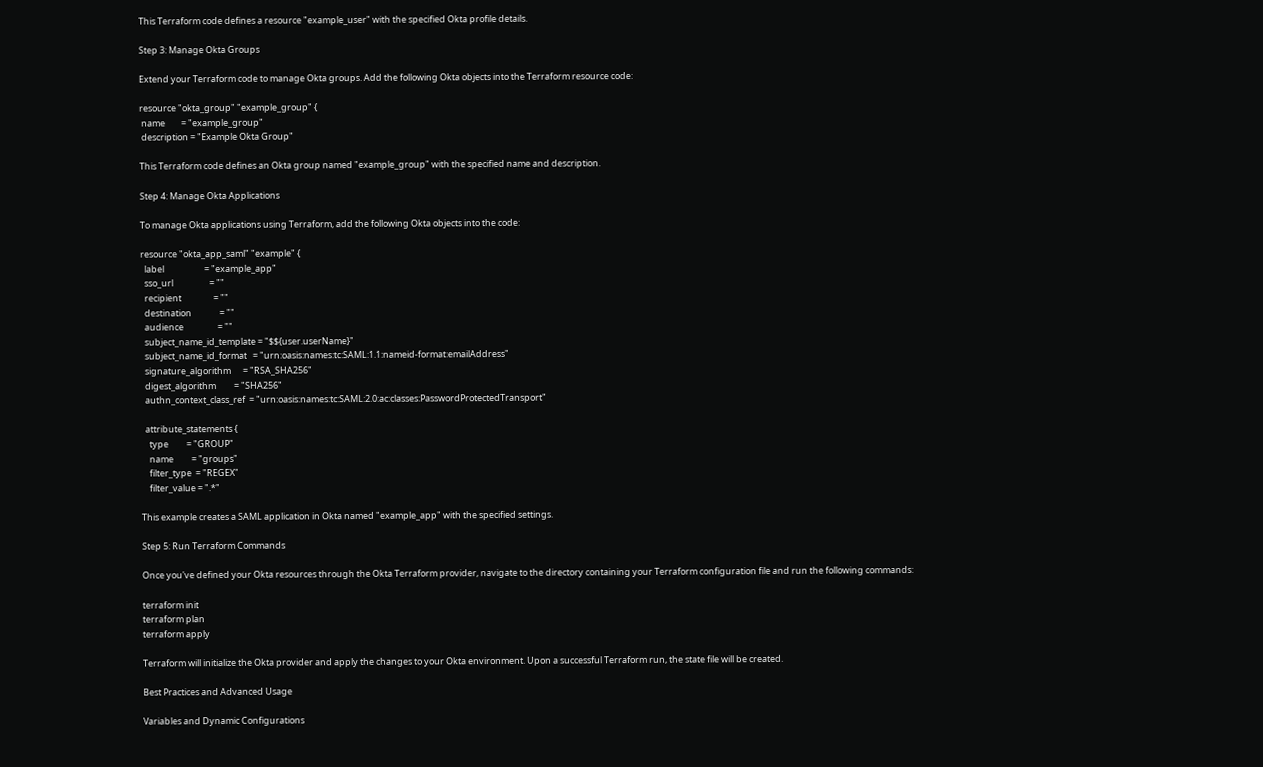This Terraform code defines a resource "example_user" with the specified Okta profile details.

Step 3: Manage Okta Groups

Extend your Terraform code to manage Okta groups. Add the following Okta objects into the Terraform resource code:

resource "okta_group" "example_group" {
 name        = "example_group"
 description = "Example Okta Group"

This Terraform code defines an Okta group named "example_group" with the specified name and description.

Step 4: Manage Okta Applications

To manage Okta applications using Terraform, add the following Okta objects into the code:

resource "okta_app_saml" "example" {
  label                    = "example_app"
  sso_url                  = ""
  recipient                = ""
  destination              = ""
  audience                 = ""
  subject_name_id_template = "$${user.userName}"
  subject_name_id_format   = "urn:oasis:names:tc:SAML:1.1:nameid-format:emailAddress"
  signature_algorithm      = "RSA_SHA256"
  digest_algorithm         = "SHA256"
  authn_context_class_ref  = "urn:oasis:names:tc:SAML:2.0:ac:classes:PasswordProtectedTransport"

  attribute_statements {
    type         = "GROUP"
    name         = "groups"
    filter_type  = "REGEX"
    filter_value = ".*"

This example creates a SAML application in Okta named "example_app" with the specified settings.

Step 5: Run Terraform Commands

Once you've defined your Okta resources through the Okta Terraform provider, navigate to the directory containing your Terraform configuration file and run the following commands:

terraform init
terraform plan
terraform apply

Terraform will initialize the Okta provider and apply the changes to your Okta environment. Upon a successful Terraform run, the state file will be created.

Best Practices and Advanced Usage

Variables and Dynamic Configurations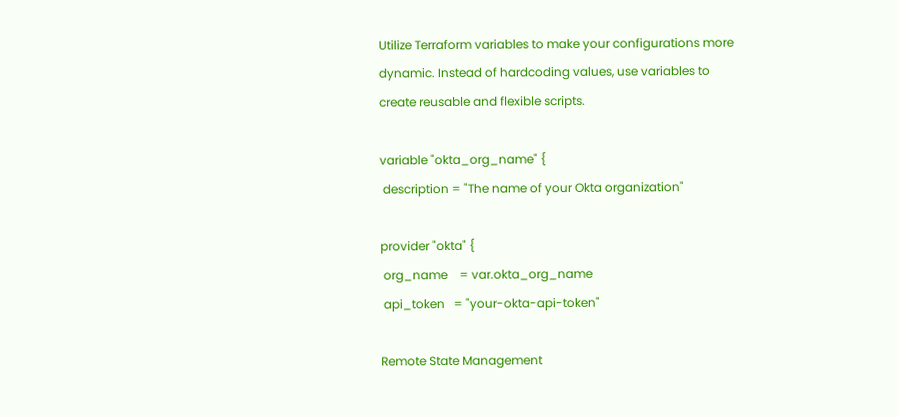Utilize Terraform variables to make your configurations more dynamic. Instead of hardcoding values, use variables to create reusable and flexible scripts.

variable "okta_org_name" {
 description = "The name of your Okta organization"

provider "okta" {
 org_name    = var.okta_org_name
 api_token   = "your-okta-api-token"

Remote State Management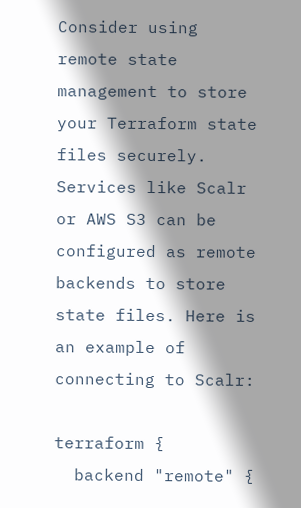Consider using remote state management to store your Terraform state files securely. Services like Scalr or AWS S3 can be configured as remote backends to store state files. Here is an example of connecting to Scalr:

terraform {
  backend "remote" {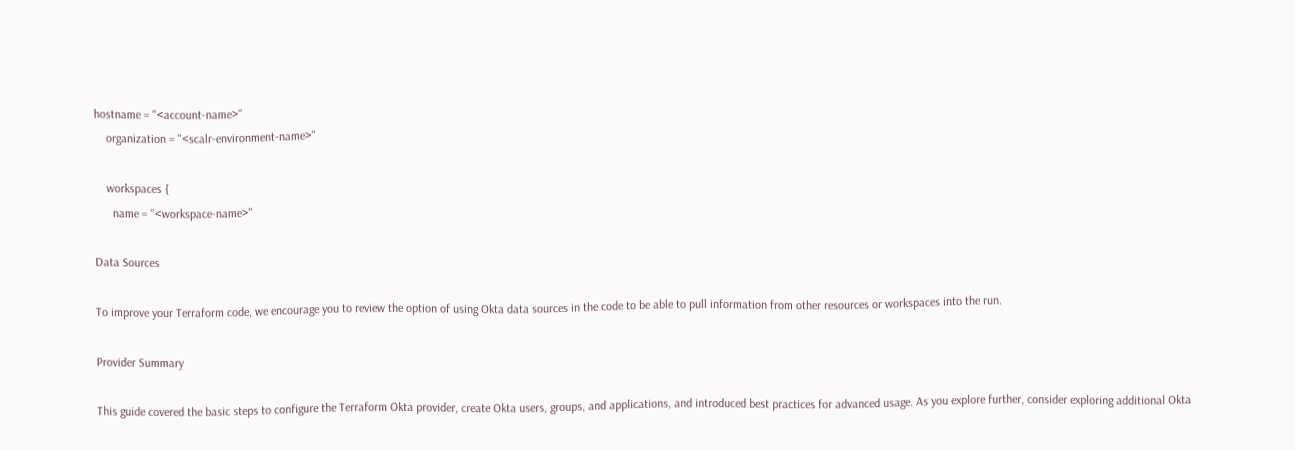hostname = "<account-name>"
    organization = "<scalr-environment-name>"

    workspaces {
      name = "<workspace-name>"

Data Sources

To improve your Terraform code, we encourage you to review the option of using Okta data sources in the code to be able to pull information from other resources or workspaces into the run.

Provider Summary

This guide covered the basic steps to configure the Terraform Okta provider, create Okta users, groups, and applications, and introduced best practices for advanced usage. As you explore further, consider exploring additional Okta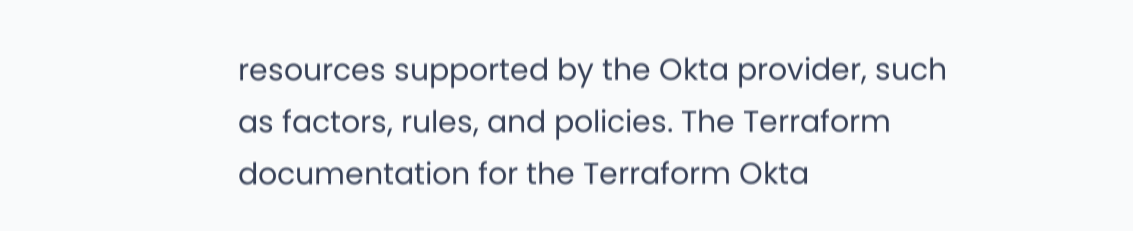resources supported by the Okta provider, such as factors, rules, and policies. The Terraform documentation for the Terraform Okta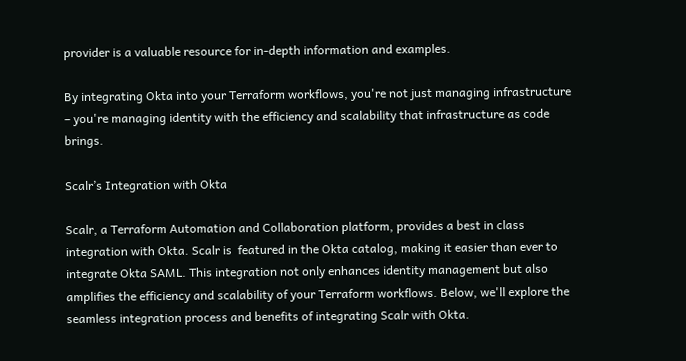provider is a valuable resource for in-depth information and examples.

By integrating Okta into your Terraform workflows, you're not just managing infrastructure – you're managing identity with the efficiency and scalability that infrastructure as code brings.

Scalr’s Integration with Okta

Scalr, a Terraform Automation and Collaboration platform, provides a best in class integration with Okta. Scalr is  featured in the Okta catalog, making it easier than ever to integrate Okta SAML. This integration not only enhances identity management but also amplifies the efficiency and scalability of your Terraform workflows. Below, we'll explore the seamless integration process and benefits of integrating Scalr with Okta.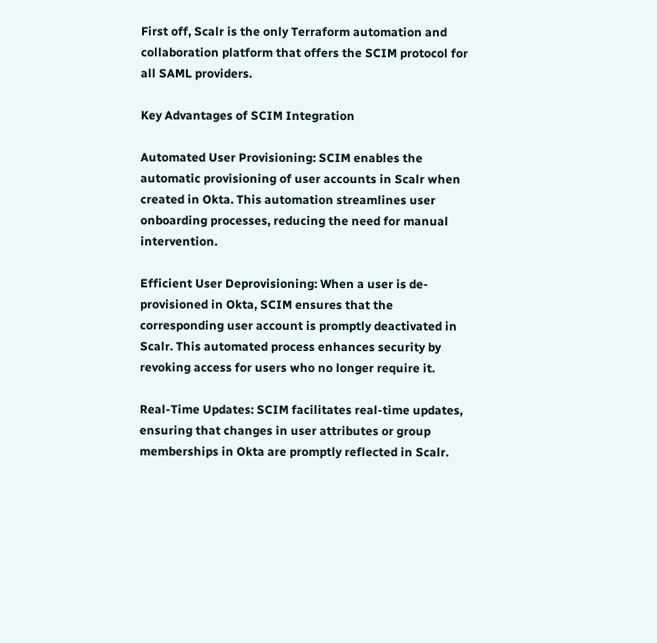First off, Scalr is the only Terraform automation and collaboration platform that offers the SCIM protocol for all SAML providers.

Key Advantages of SCIM Integration

Automated User Provisioning: SCIM enables the automatic provisioning of user accounts in Scalr when created in Okta. This automation streamlines user onboarding processes, reducing the need for manual intervention.

Efficient User Deprovisioning: When a user is de-provisioned in Okta, SCIM ensures that the corresponding user account is promptly deactivated in Scalr. This automated process enhances security by revoking access for users who no longer require it.

Real-Time Updates: SCIM facilitates real-time updates, ensuring that changes in user attributes or group memberships in Okta are promptly reflected in Scalr.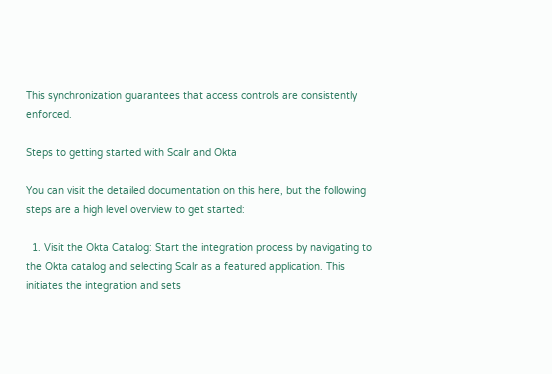This synchronization guarantees that access controls are consistently enforced.

Steps to getting started with Scalr and Okta

You can visit the detailed documentation on this here, but the following steps are a high level overview to get started:

  1. Visit the Okta Catalog: Start the integration process by navigating to the Okta catalog and selecting Scalr as a featured application. This initiates the integration and sets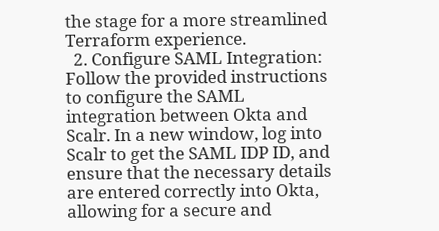the stage for a more streamlined Terraform experience.
  2. Configure SAML Integration: Follow the provided instructions to configure the SAML integration between Okta and Scalr. In a new window, log into Scalr to get the SAML IDP ID, and ensure that the necessary details are entered correctly into Okta, allowing for a secure and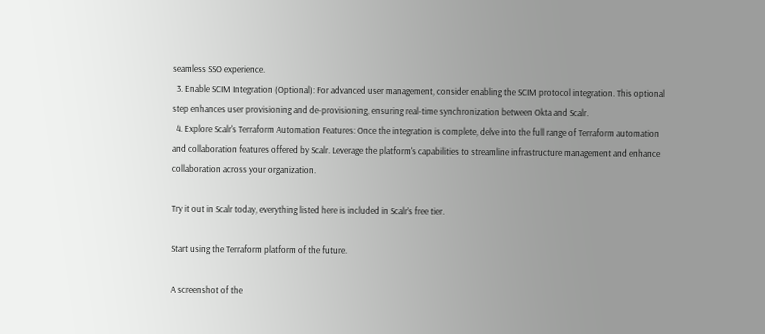seamless SSO experience.
  3. Enable SCIM Integration (Optional): For advanced user management, consider enabling the SCIM protocol integration. This optional step enhances user provisioning and de-provisioning, ensuring real-time synchronization between Okta and Scalr.
  4. Explore Scalr's Terraform Automation Features: Once the integration is complete, delve into the full range of Terraform automation and collaboration features offered by Scalr. Leverage the platform's capabilities to streamline infrastructure management and enhance collaboration across your organization.

Try it out in Scalr today, everything listed here is included in Scalr’s free tier.

Start using the Terraform platform of the future.

A screenshot of the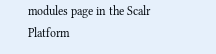modules page in the Scalr Platform